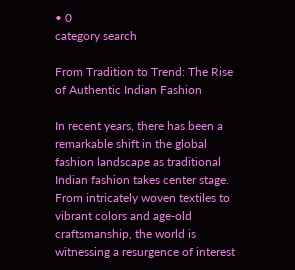• 0
category search

From Tradition to Trend: The Rise of Authentic Indian Fashion

In recent years, there has been a remarkable shift in the global fashion landscape as traditional Indian fashion takes center stage. From intricately woven textiles to vibrant colors and age-old craftsmanship, the world is witnessing a resurgence of interest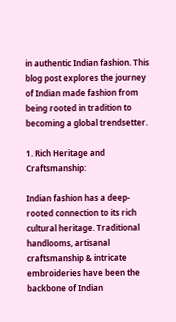in authentic Indian fashion. This blog post explores the journey of Indian made fashion from being rooted in tradition to becoming a global trendsetter.

1. Rich Heritage and Craftsmanship:

Indian fashion has a deep-rooted connection to its rich cultural heritage. Traditional handlooms, artisanal craftsmanship & intricate embroideries have been the backbone of Indian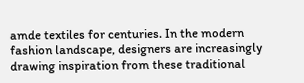amde textiles for centuries. In the modern fashion landscape, designers are increasingly drawing inspiration from these traditional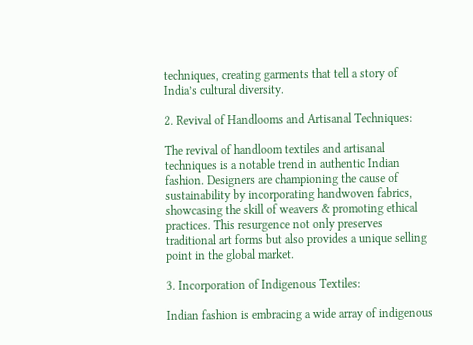techniques, creating garments that tell a story of India’s cultural diversity.

2. Revival of Handlooms and Artisanal Techniques:

The revival of handloom textiles and artisanal techniques is a notable trend in authentic Indian fashion. Designers are championing the cause of sustainability by incorporating handwoven fabrics, showcasing the skill of weavers & promoting ethical practices. This resurgence not only preserves traditional art forms but also provides a unique selling point in the global market.

3. Incorporation of Indigenous Textiles:

Indian fashion is embracing a wide array of indigenous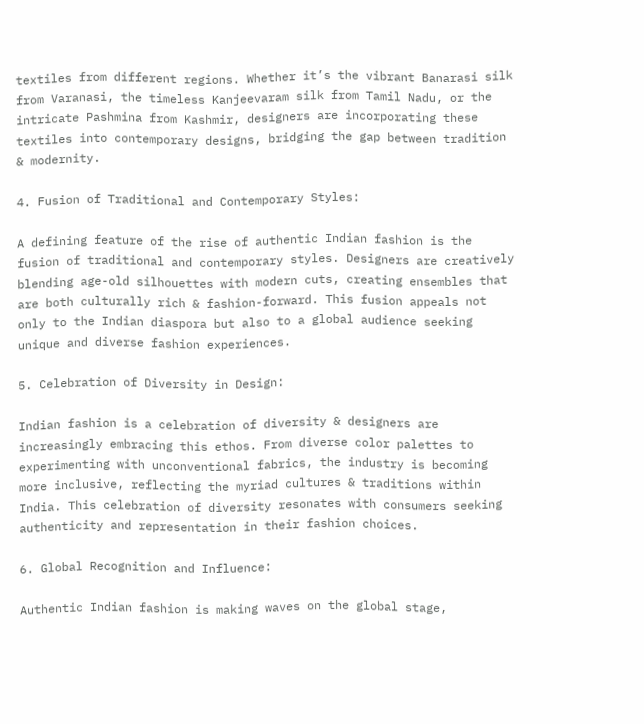textiles from different regions. Whether it’s the vibrant Banarasi silk from Varanasi, the timeless Kanjeevaram silk from Tamil Nadu, or the intricate Pashmina from Kashmir, designers are incorporating these textiles into contemporary designs, bridging the gap between tradition & modernity.

4. Fusion of Traditional and Contemporary Styles:

A defining feature of the rise of authentic Indian fashion is the fusion of traditional and contemporary styles. Designers are creatively blending age-old silhouettes with modern cuts, creating ensembles that are both culturally rich & fashion-forward. This fusion appeals not only to the Indian diaspora but also to a global audience seeking unique and diverse fashion experiences.

5. Celebration of Diversity in Design:

Indian fashion is a celebration of diversity & designers are increasingly embracing this ethos. From diverse color palettes to experimenting with unconventional fabrics, the industry is becoming more inclusive, reflecting the myriad cultures & traditions within India. This celebration of diversity resonates with consumers seeking authenticity and representation in their fashion choices.

6. Global Recognition and Influence:

Authentic Indian fashion is making waves on the global stage,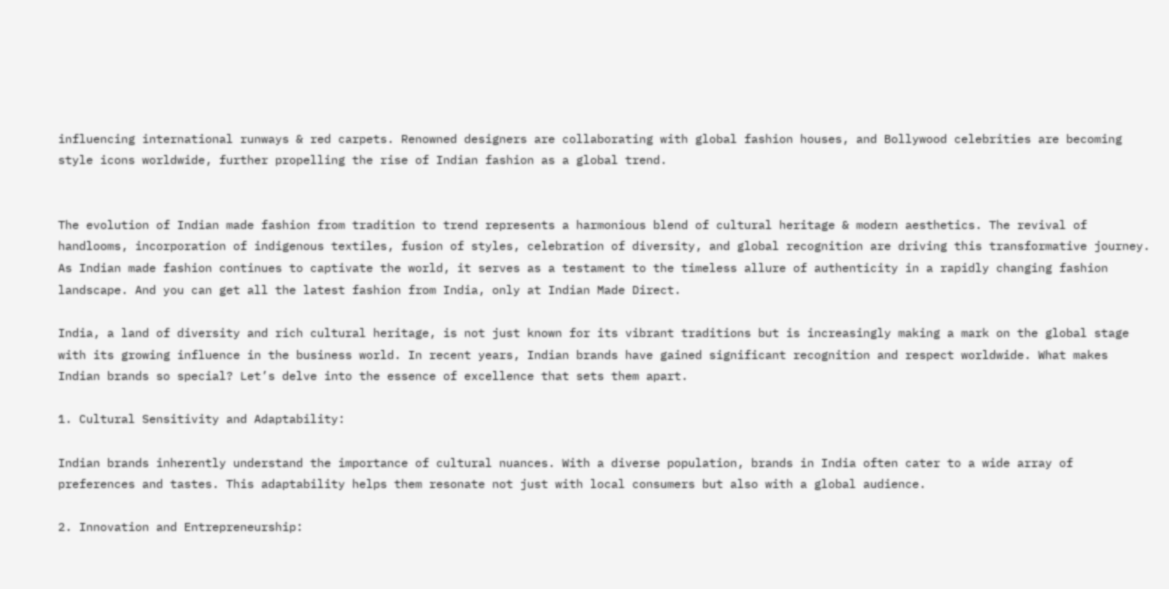influencing international runways & red carpets. Renowned designers are collaborating with global fashion houses, and Bollywood celebrities are becoming style icons worldwide, further propelling the rise of Indian fashion as a global trend.


The evolution of Indian made fashion from tradition to trend represents a harmonious blend of cultural heritage & modern aesthetics. The revival of handlooms, incorporation of indigenous textiles, fusion of styles, celebration of diversity, and global recognition are driving this transformative journey. As Indian made fashion continues to captivate the world, it serves as a testament to the timeless allure of authenticity in a rapidly changing fashion landscape. And you can get all the latest fashion from India, only at Indian Made Direct.

India, a land of diversity and rich cultural heritage, is not just known for its vibrant traditions but is increasingly making a mark on the global stage with its growing influence in the business world. In recent years, Indian brands have gained significant recognition and respect worldwide. What makes Indian brands so special? Let’s delve into the essence of excellence that sets them apart.

1. Cultural Sensitivity and Adaptability:

Indian brands inherently understand the importance of cultural nuances. With a diverse population, brands in India often cater to a wide array of preferences and tastes. This adaptability helps them resonate not just with local consumers but also with a global audience.

2. Innovation and Entrepreneurship: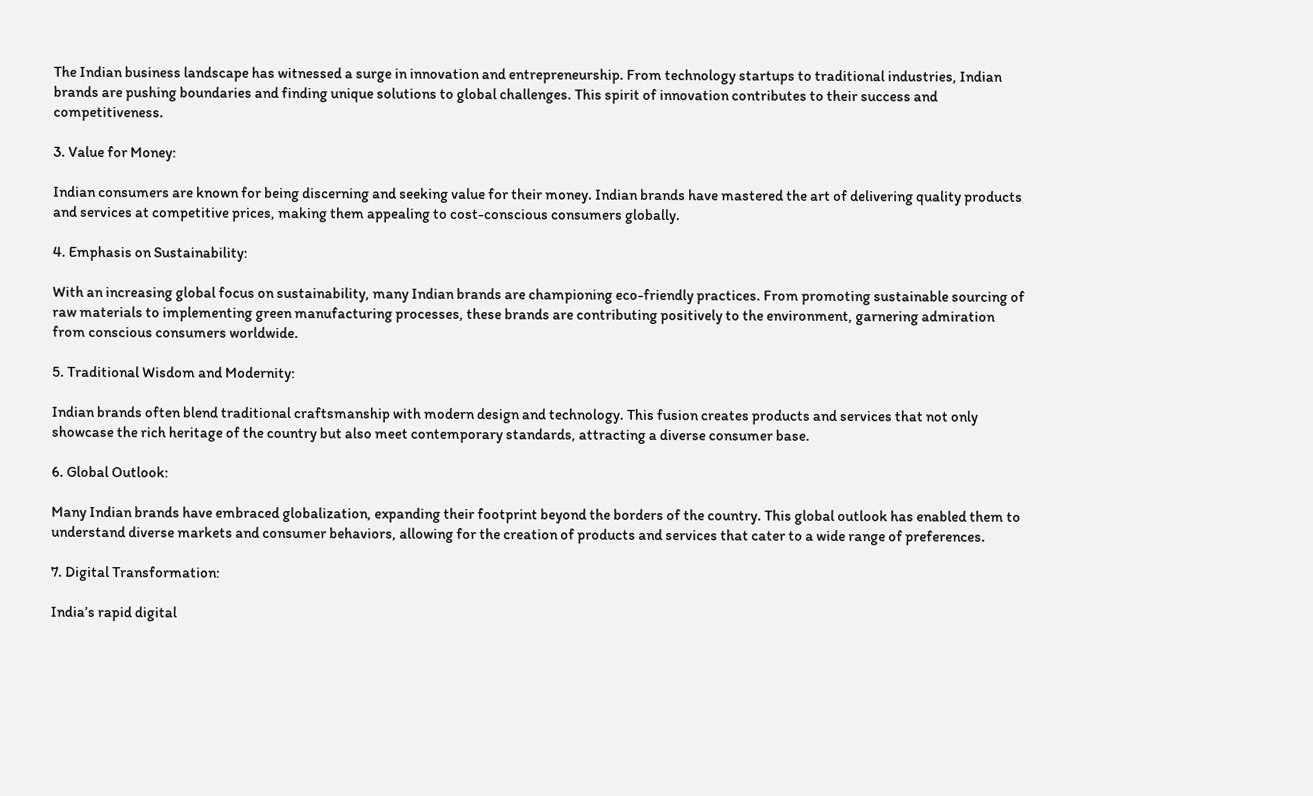The Indian business landscape has witnessed a surge in innovation and entrepreneurship. From technology startups to traditional industries, Indian brands are pushing boundaries and finding unique solutions to global challenges. This spirit of innovation contributes to their success and competitiveness.

3. Value for Money:

Indian consumers are known for being discerning and seeking value for their money. Indian brands have mastered the art of delivering quality products and services at competitive prices, making them appealing to cost-conscious consumers globally.

4. Emphasis on Sustainability:

With an increasing global focus on sustainability, many Indian brands are championing eco-friendly practices. From promoting sustainable sourcing of raw materials to implementing green manufacturing processes, these brands are contributing positively to the environment, garnering admiration from conscious consumers worldwide.

5. Traditional Wisdom and Modernity:

Indian brands often blend traditional craftsmanship with modern design and technology. This fusion creates products and services that not only showcase the rich heritage of the country but also meet contemporary standards, attracting a diverse consumer base.

6. Global Outlook:

Many Indian brands have embraced globalization, expanding their footprint beyond the borders of the country. This global outlook has enabled them to understand diverse markets and consumer behaviors, allowing for the creation of products and services that cater to a wide range of preferences.

7. Digital Transformation:

India’s rapid digital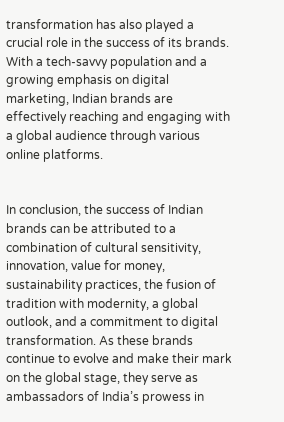transformation has also played a crucial role in the success of its brands. With a tech-savvy population and a growing emphasis on digital marketing, Indian brands are effectively reaching and engaging with a global audience through various online platforms.


In conclusion, the success of Indian brands can be attributed to a combination of cultural sensitivity, innovation, value for money, sustainability practices, the fusion of tradition with modernity, a global outlook, and a commitment to digital transformation. As these brands continue to evolve and make their mark on the global stage, they serve as ambassadors of India’s prowess in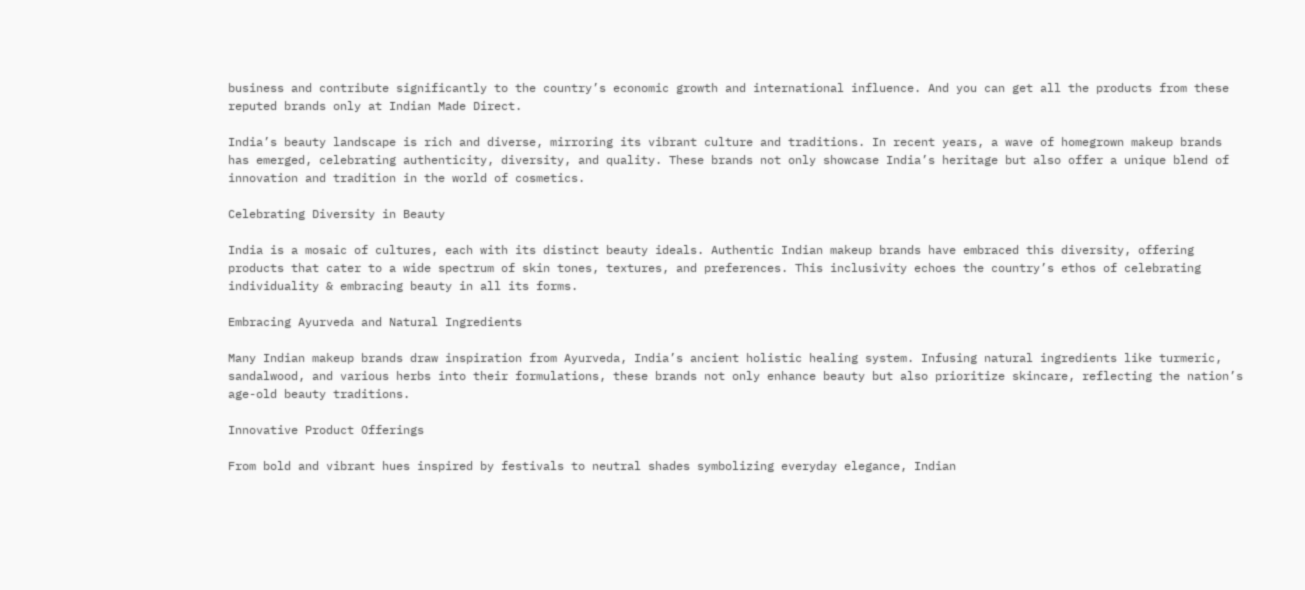business and contribute significantly to the country’s economic growth and international influence. And you can get all the products from these reputed brands only at Indian Made Direct.

India’s beauty landscape is rich and diverse, mirroring its vibrant culture and traditions. In recent years, a wave of homegrown makeup brands has emerged, celebrating authenticity, diversity, and quality. These brands not only showcase India’s heritage but also offer a unique blend of innovation and tradition in the world of cosmetics.

Celebrating Diversity in Beauty

India is a mosaic of cultures, each with its distinct beauty ideals. Authentic Indian makeup brands have embraced this diversity, offering products that cater to a wide spectrum of skin tones, textures, and preferences. This inclusivity echoes the country’s ethos of celebrating individuality & embracing beauty in all its forms.

Embracing Ayurveda and Natural Ingredients

Many Indian makeup brands draw inspiration from Ayurveda, India’s ancient holistic healing system. Infusing natural ingredients like turmeric, sandalwood, and various herbs into their formulations, these brands not only enhance beauty but also prioritize skincare, reflecting the nation’s age-old beauty traditions.

Innovative Product Offerings

From bold and vibrant hues inspired by festivals to neutral shades symbolizing everyday elegance, Indian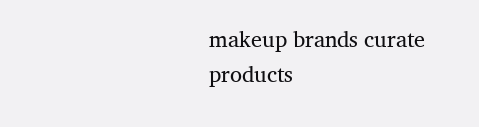makeup brands curate products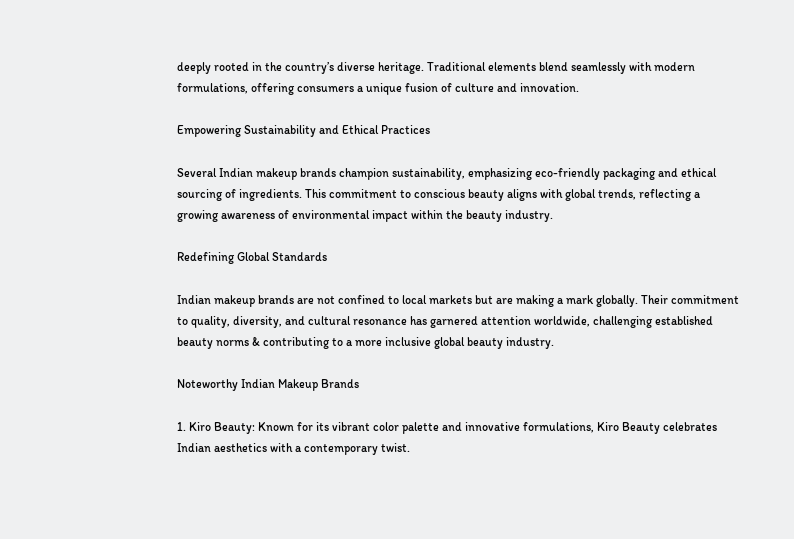deeply rooted in the country’s diverse heritage. Traditional elements blend seamlessly with modern formulations, offering consumers a unique fusion of culture and innovation.

Empowering Sustainability and Ethical Practices

Several Indian makeup brands champion sustainability, emphasizing eco-friendly packaging and ethical sourcing of ingredients. This commitment to conscious beauty aligns with global trends, reflecting a growing awareness of environmental impact within the beauty industry.

Redefining Global Standards

Indian makeup brands are not confined to local markets but are making a mark globally. Their commitment to quality, diversity, and cultural resonance has garnered attention worldwide, challenging established beauty norms & contributing to a more inclusive global beauty industry.

Noteworthy Indian Makeup Brands

1. Kiro Beauty: Known for its vibrant color palette and innovative formulations, Kiro Beauty celebrates Indian aesthetics with a contemporary twist.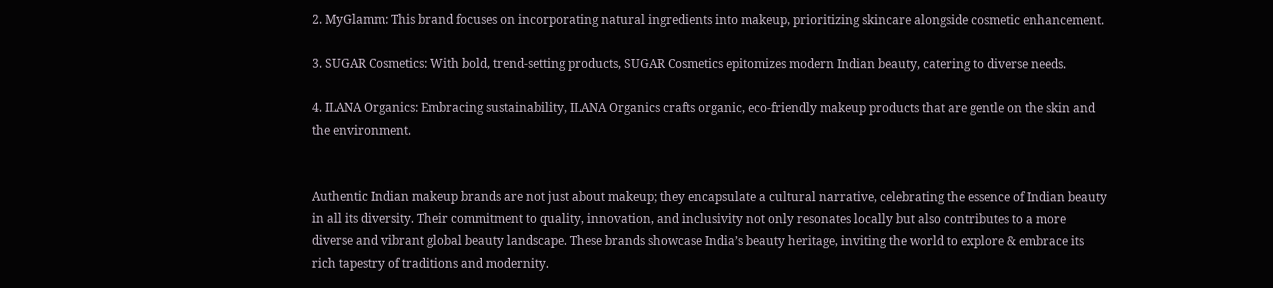2. MyGlamm: This brand focuses on incorporating natural ingredients into makeup, prioritizing skincare alongside cosmetic enhancement.

3. SUGAR Cosmetics: With bold, trend-setting products, SUGAR Cosmetics epitomizes modern Indian beauty, catering to diverse needs.

4. ILANA Organics: Embracing sustainability, ILANA Organics crafts organic, eco-friendly makeup products that are gentle on the skin and the environment.


Authentic Indian makeup brands are not just about makeup; they encapsulate a cultural narrative, celebrating the essence of Indian beauty in all its diversity. Their commitment to quality, innovation, and inclusivity not only resonates locally but also contributes to a more diverse and vibrant global beauty landscape. These brands showcase India’s beauty heritage, inviting the world to explore & embrace its rich tapestry of traditions and modernity.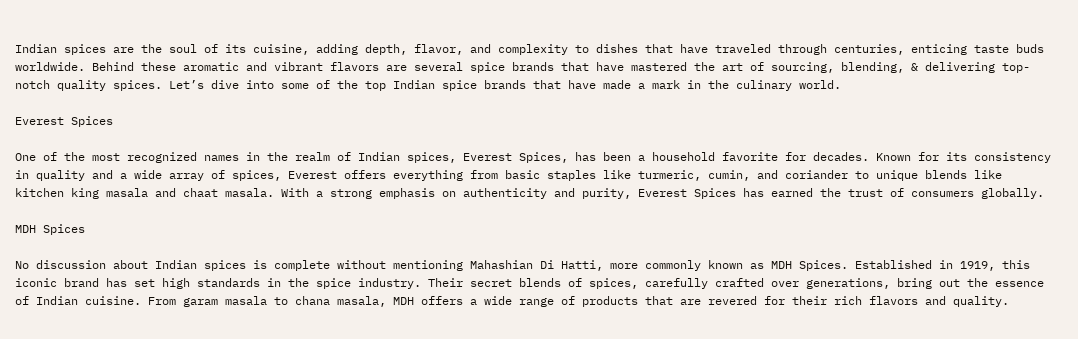Indian spices are the soul of its cuisine, adding depth, flavor, and complexity to dishes that have traveled through centuries, enticing taste buds worldwide. Behind these aromatic and vibrant flavors are several spice brands that have mastered the art of sourcing, blending, & delivering top-notch quality spices. Let’s dive into some of the top Indian spice brands that have made a mark in the culinary world.

Everest Spices

One of the most recognized names in the realm of Indian spices, Everest Spices, has been a household favorite for decades. Known for its consistency in quality and a wide array of spices, Everest offers everything from basic staples like turmeric, cumin, and coriander to unique blends like kitchen king masala and chaat masala. With a strong emphasis on authenticity and purity, Everest Spices has earned the trust of consumers globally.

MDH Spices

No discussion about Indian spices is complete without mentioning Mahashian Di Hatti, more commonly known as MDH Spices. Established in 1919, this iconic brand has set high standards in the spice industry. Their secret blends of spices, carefully crafted over generations, bring out the essence of Indian cuisine. From garam masala to chana masala, MDH offers a wide range of products that are revered for their rich flavors and quality.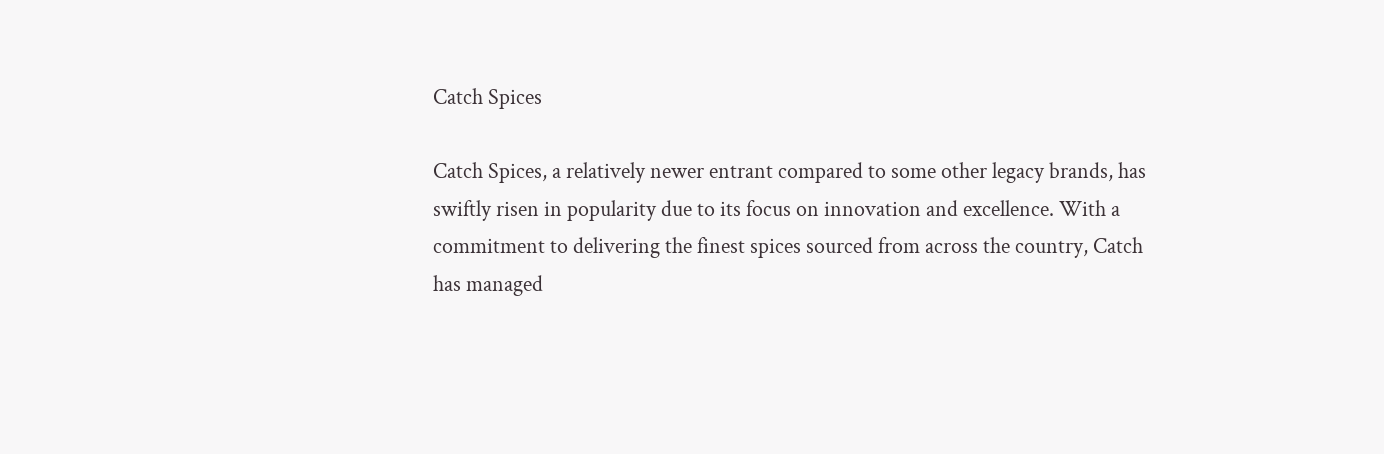Catch Spices

Catch Spices, a relatively newer entrant compared to some other legacy brands, has swiftly risen in popularity due to its focus on innovation and excellence. With a commitment to delivering the finest spices sourced from across the country, Catch has managed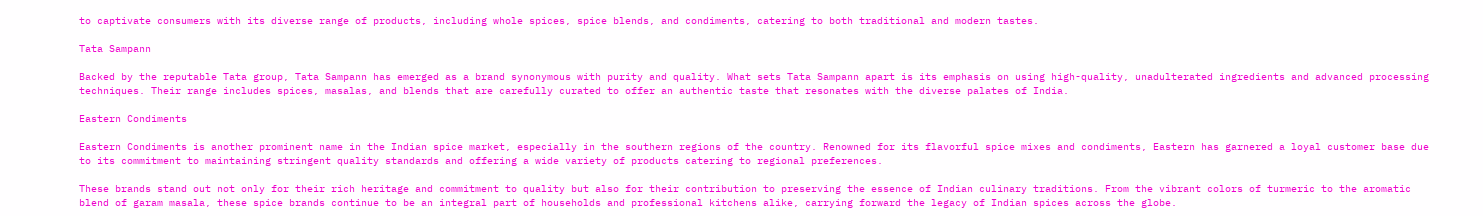to captivate consumers with its diverse range of products, including whole spices, spice blends, and condiments, catering to both traditional and modern tastes.

Tata Sampann

Backed by the reputable Tata group, Tata Sampann has emerged as a brand synonymous with purity and quality. What sets Tata Sampann apart is its emphasis on using high-quality, unadulterated ingredients and advanced processing techniques. Their range includes spices, masalas, and blends that are carefully curated to offer an authentic taste that resonates with the diverse palates of India.

Eastern Condiments

Eastern Condiments is another prominent name in the Indian spice market, especially in the southern regions of the country. Renowned for its flavorful spice mixes and condiments, Eastern has garnered a loyal customer base due to its commitment to maintaining stringent quality standards and offering a wide variety of products catering to regional preferences.

These brands stand out not only for their rich heritage and commitment to quality but also for their contribution to preserving the essence of Indian culinary traditions. From the vibrant colors of turmeric to the aromatic blend of garam masala, these spice brands continue to be an integral part of households and professional kitchens alike, carrying forward the legacy of Indian spices across the globe.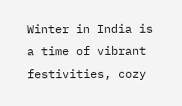Winter in India is a time of vibrant festivities, cozy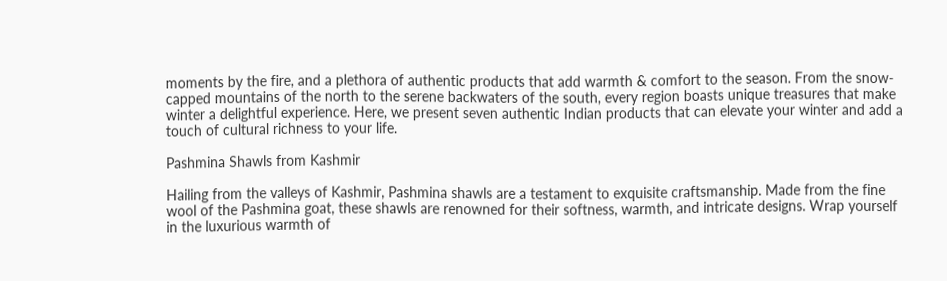moments by the fire, and a plethora of authentic products that add warmth & comfort to the season. From the snow-capped mountains of the north to the serene backwaters of the south, every region boasts unique treasures that make winter a delightful experience. Here, we present seven authentic Indian products that can elevate your winter and add a touch of cultural richness to your life.

Pashmina Shawls from Kashmir

Hailing from the valleys of Kashmir, Pashmina shawls are a testament to exquisite craftsmanship. Made from the fine wool of the Pashmina goat, these shawls are renowned for their softness, warmth, and intricate designs. Wrap yourself in the luxurious warmth of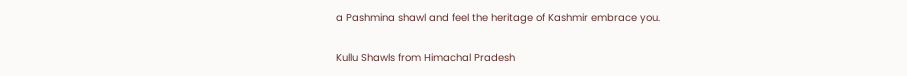a Pashmina shawl and feel the heritage of Kashmir embrace you.

Kullu Shawls from Himachal Pradesh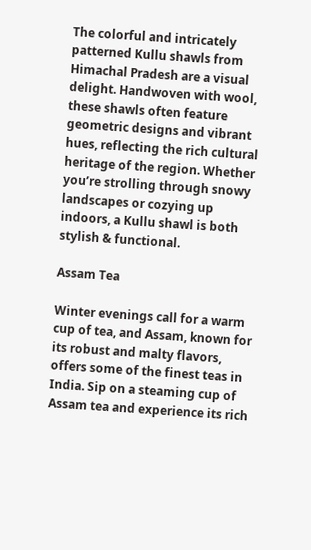The colorful and intricately patterned Kullu shawls from Himachal Pradesh are a visual delight. Handwoven with wool, these shawls often feature geometric designs and vibrant hues, reflecting the rich cultural heritage of the region. Whether you’re strolling through snowy landscapes or cozying up indoors, a Kullu shawl is both stylish & functional.

Assam Tea

Winter evenings call for a warm cup of tea, and Assam, known for its robust and malty flavors, offers some of the finest teas in India. Sip on a steaming cup of Assam tea and experience its rich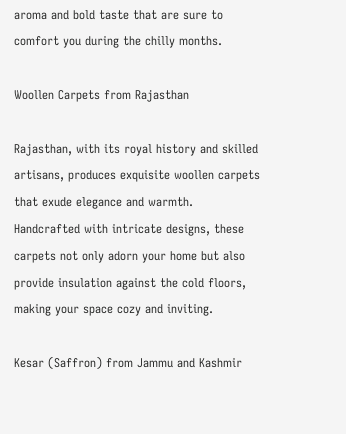aroma and bold taste that are sure to comfort you during the chilly months.

Woollen Carpets from Rajasthan

Rajasthan, with its royal history and skilled artisans, produces exquisite woollen carpets that exude elegance and warmth. Handcrafted with intricate designs, these carpets not only adorn your home but also provide insulation against the cold floors, making your space cozy and inviting.

Kesar (Saffron) from Jammu and Kashmir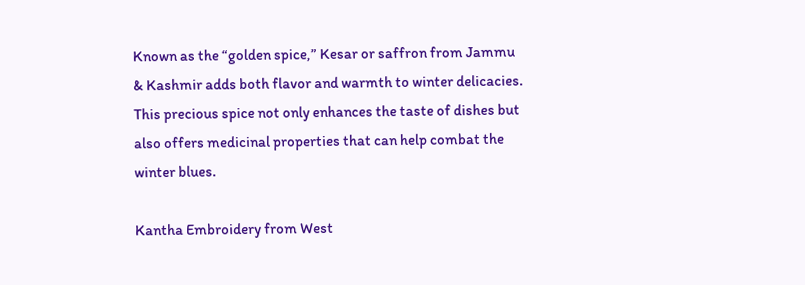Known as the “golden spice,” Kesar or saffron from Jammu & Kashmir adds both flavor and warmth to winter delicacies. This precious spice not only enhances the taste of dishes but also offers medicinal properties that can help combat the winter blues.

Kantha Embroidery from West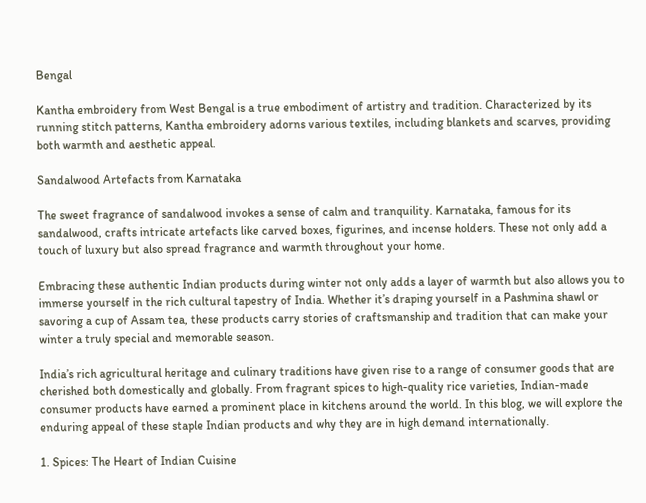Bengal

Kantha embroidery from West Bengal is a true embodiment of artistry and tradition. Characterized by its running stitch patterns, Kantha embroidery adorns various textiles, including blankets and scarves, providing both warmth and aesthetic appeal.

Sandalwood Artefacts from Karnataka

The sweet fragrance of sandalwood invokes a sense of calm and tranquility. Karnataka, famous for its sandalwood, crafts intricate artefacts like carved boxes, figurines, and incense holders. These not only add a touch of luxury but also spread fragrance and warmth throughout your home.

Embracing these authentic Indian products during winter not only adds a layer of warmth but also allows you to immerse yourself in the rich cultural tapestry of India. Whether it’s draping yourself in a Pashmina shawl or savoring a cup of Assam tea, these products carry stories of craftsmanship and tradition that can make your winter a truly special and memorable season.

India’s rich agricultural heritage and culinary traditions have given rise to a range of consumer goods that are cherished both domestically and globally. From fragrant spices to high-quality rice varieties, Indian-made consumer products have earned a prominent place in kitchens around the world. In this blog, we will explore the enduring appeal of these staple Indian products and why they are in high demand internationally.

1. Spices: The Heart of Indian Cuisine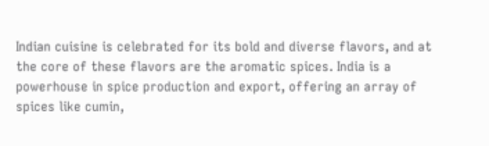Indian cuisine is celebrated for its bold and diverse flavors, and at the core of these flavors are the aromatic spices. India is a powerhouse in spice production and export, offering an array of spices like cumin,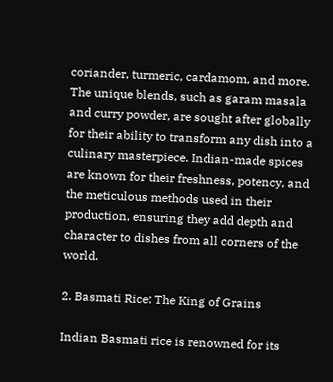coriander, turmeric, cardamom, and more. The unique blends, such as garam masala and curry powder, are sought after globally for their ability to transform any dish into a culinary masterpiece. Indian-made spices are known for their freshness, potency, and the meticulous methods used in their production, ensuring they add depth and character to dishes from all corners of the world.

2. Basmati Rice: The King of Grains

Indian Basmati rice is renowned for its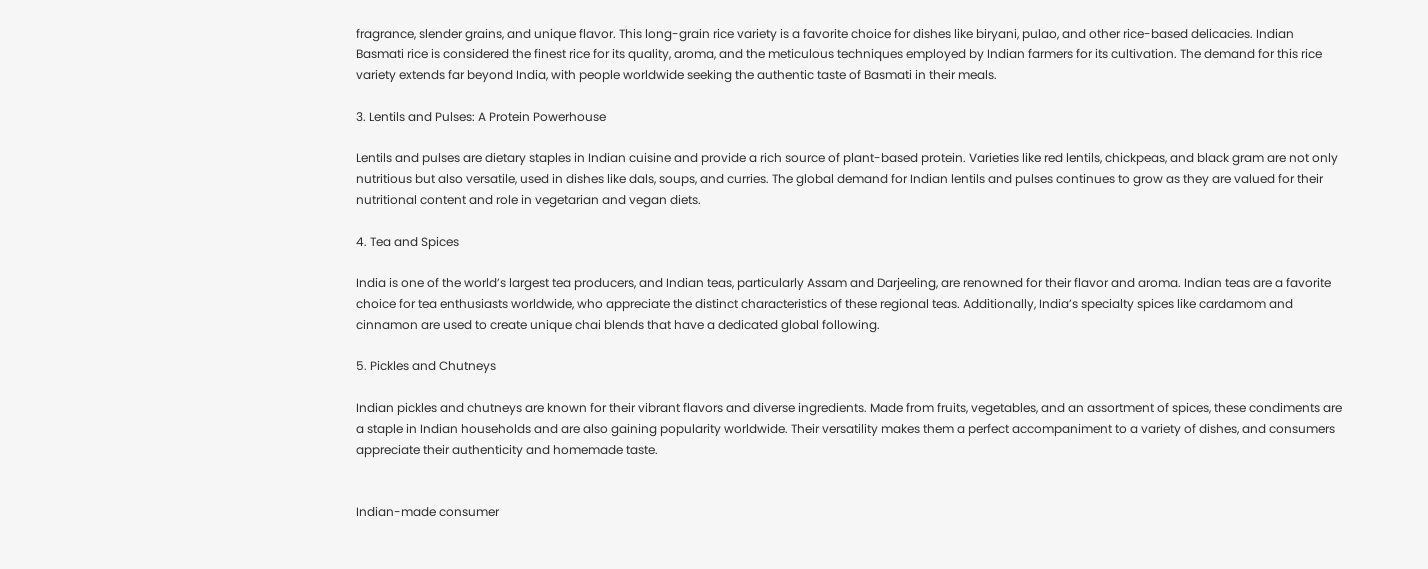fragrance, slender grains, and unique flavor. This long-grain rice variety is a favorite choice for dishes like biryani, pulao, and other rice-based delicacies. Indian Basmati rice is considered the finest rice for its quality, aroma, and the meticulous techniques employed by Indian farmers for its cultivation. The demand for this rice variety extends far beyond India, with people worldwide seeking the authentic taste of Basmati in their meals.

3. Lentils and Pulses: A Protein Powerhouse

Lentils and pulses are dietary staples in Indian cuisine and provide a rich source of plant-based protein. Varieties like red lentils, chickpeas, and black gram are not only nutritious but also versatile, used in dishes like dals, soups, and curries. The global demand for Indian lentils and pulses continues to grow as they are valued for their nutritional content and role in vegetarian and vegan diets.

4. Tea and Spices

India is one of the world’s largest tea producers, and Indian teas, particularly Assam and Darjeeling, are renowned for their flavor and aroma. Indian teas are a favorite choice for tea enthusiasts worldwide, who appreciate the distinct characteristics of these regional teas. Additionally, India’s specialty spices like cardamom and cinnamon are used to create unique chai blends that have a dedicated global following.

5. Pickles and Chutneys

Indian pickles and chutneys are known for their vibrant flavors and diverse ingredients. Made from fruits, vegetables, and an assortment of spices, these condiments are a staple in Indian households and are also gaining popularity worldwide. Their versatility makes them a perfect accompaniment to a variety of dishes, and consumers appreciate their authenticity and homemade taste.


Indian-made consumer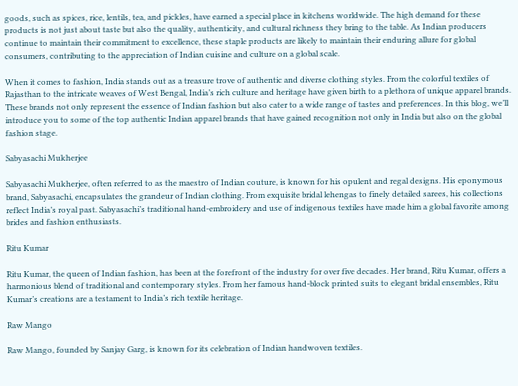goods, such as spices, rice, lentils, tea, and pickles, have earned a special place in kitchens worldwide. The high demand for these products is not just about taste but also the quality, authenticity, and cultural richness they bring to the table. As Indian producers continue to maintain their commitment to excellence, these staple products are likely to maintain their enduring allure for global consumers, contributing to the appreciation of Indian cuisine and culture on a global scale.

When it comes to fashion, India stands out as a treasure trove of authentic and diverse clothing styles. From the colorful textiles of Rajasthan to the intricate weaves of West Bengal, India’s rich culture and heritage have given birth to a plethora of unique apparel brands. These brands not only represent the essence of Indian fashion but also cater to a wide range of tastes and preferences. In this blog, we’ll introduce you to some of the top authentic Indian apparel brands that have gained recognition not only in India but also on the global fashion stage.

Sabyasachi Mukherjee

Sabyasachi Mukherjee, often referred to as the maestro of Indian couture, is known for his opulent and regal designs. His eponymous brand, Sabyasachi, encapsulates the grandeur of Indian clothing. From exquisite bridal lehengas to finely detailed sarees, his collections reflect India’s royal past. Sabyasachi’s traditional hand-embroidery and use of indigenous textiles have made him a global favorite among brides and fashion enthusiasts.

Ritu Kumar

Ritu Kumar, the queen of Indian fashion, has been at the forefront of the industry for over five decades. Her brand, Ritu Kumar, offers a harmonious blend of traditional and contemporary styles. From her famous hand-block printed suits to elegant bridal ensembles, Ritu Kumar’s creations are a testament to India’s rich textile heritage.

Raw Mango

Raw Mango, founded by Sanjay Garg, is known for its celebration of Indian handwoven textiles.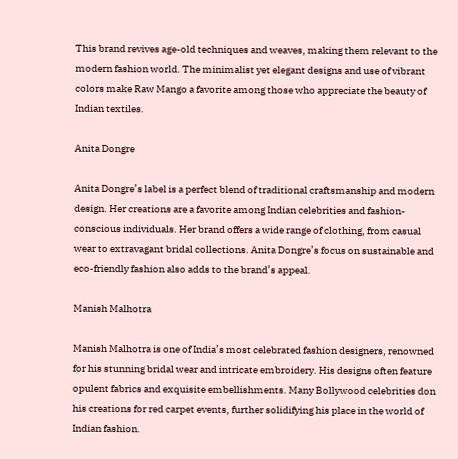This brand revives age-old techniques and weaves, making them relevant to the modern fashion world. The minimalist yet elegant designs and use of vibrant colors make Raw Mango a favorite among those who appreciate the beauty of Indian textiles.

Anita Dongre

Anita Dongre’s label is a perfect blend of traditional craftsmanship and modern design. Her creations are a favorite among Indian celebrities and fashion-conscious individuals. Her brand offers a wide range of clothing, from casual wear to extravagant bridal collections. Anita Dongre’s focus on sustainable and eco-friendly fashion also adds to the brand’s appeal.

Manish Malhotra

Manish Malhotra is one of India’s most celebrated fashion designers, renowned for his stunning bridal wear and intricate embroidery. His designs often feature opulent fabrics and exquisite embellishments. Many Bollywood celebrities don his creations for red carpet events, further solidifying his place in the world of Indian fashion.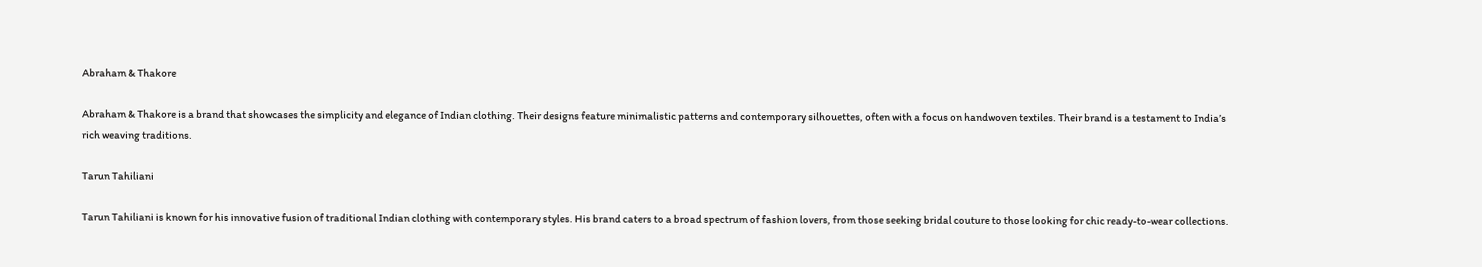Abraham & Thakore

Abraham & Thakore is a brand that showcases the simplicity and elegance of Indian clothing. Their designs feature minimalistic patterns and contemporary silhouettes, often with a focus on handwoven textiles. Their brand is a testament to India’s rich weaving traditions.

Tarun Tahiliani

Tarun Tahiliani is known for his innovative fusion of traditional Indian clothing with contemporary styles. His brand caters to a broad spectrum of fashion lovers, from those seeking bridal couture to those looking for chic ready-to-wear collections.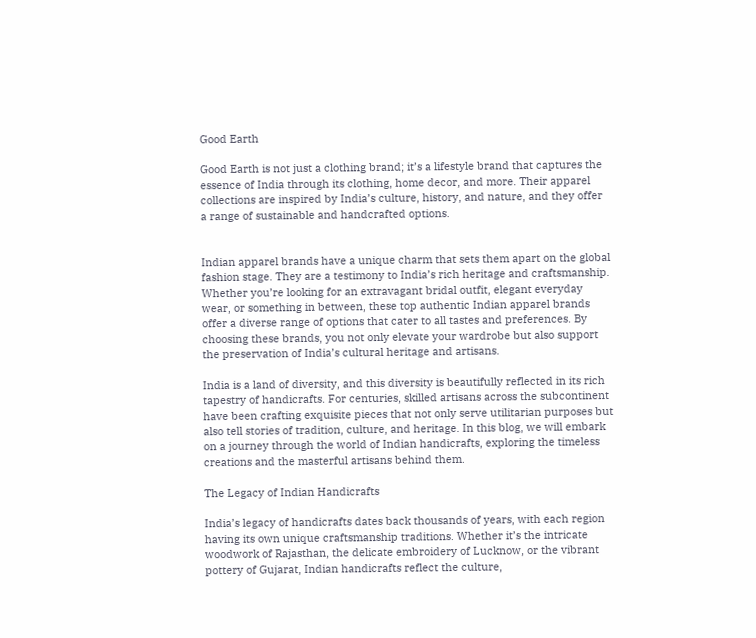Good Earth

Good Earth is not just a clothing brand; it’s a lifestyle brand that captures the essence of India through its clothing, home decor, and more. Their apparel collections are inspired by India’s culture, history, and nature, and they offer a range of sustainable and handcrafted options.


Indian apparel brands have a unique charm that sets them apart on the global fashion stage. They are a testimony to India’s rich heritage and craftsmanship. Whether you’re looking for an extravagant bridal outfit, elegant everyday wear, or something in between, these top authentic Indian apparel brands offer a diverse range of options that cater to all tastes and preferences. By choosing these brands, you not only elevate your wardrobe but also support the preservation of India’s cultural heritage and artisans.

India is a land of diversity, and this diversity is beautifully reflected in its rich tapestry of handicrafts. For centuries, skilled artisans across the subcontinent have been crafting exquisite pieces that not only serve utilitarian purposes but also tell stories of tradition, culture, and heritage. In this blog, we will embark on a journey through the world of Indian handicrafts, exploring the timeless creations and the masterful artisans behind them.

The Legacy of Indian Handicrafts

India’s legacy of handicrafts dates back thousands of years, with each region having its own unique craftsmanship traditions. Whether it’s the intricate woodwork of Rajasthan, the delicate embroidery of Lucknow, or the vibrant pottery of Gujarat, Indian handicrafts reflect the culture,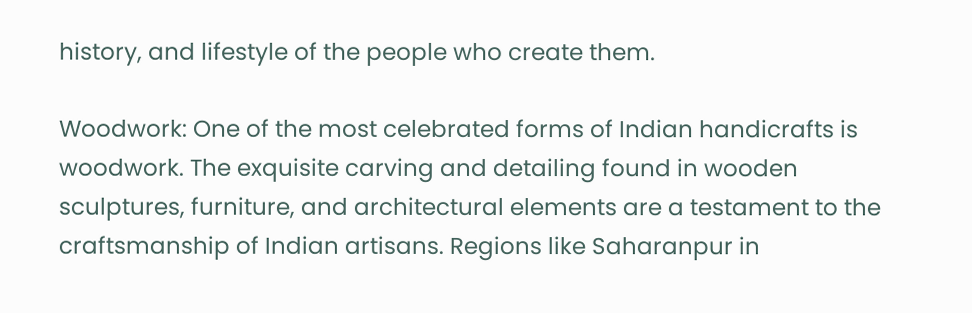history, and lifestyle of the people who create them.

Woodwork: One of the most celebrated forms of Indian handicrafts is woodwork. The exquisite carving and detailing found in wooden sculptures, furniture, and architectural elements are a testament to the craftsmanship of Indian artisans. Regions like Saharanpur in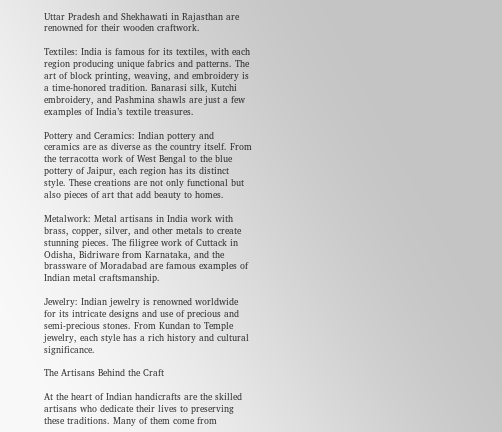Uttar Pradesh and Shekhawati in Rajasthan are renowned for their wooden craftwork.

Textiles: India is famous for its textiles, with each region producing unique fabrics and patterns. The art of block printing, weaving, and embroidery is a time-honored tradition. Banarasi silk, Kutchi embroidery, and Pashmina shawls are just a few examples of India’s textile treasures.

Pottery and Ceramics: Indian pottery and ceramics are as diverse as the country itself. From the terracotta work of West Bengal to the blue pottery of Jaipur, each region has its distinct style. These creations are not only functional but also pieces of art that add beauty to homes.

Metalwork: Metal artisans in India work with brass, copper, silver, and other metals to create stunning pieces. The filigree work of Cuttack in Odisha, Bidriware from Karnataka, and the brassware of Moradabad are famous examples of Indian metal craftsmanship.

Jewelry: Indian jewelry is renowned worldwide for its intricate designs and use of precious and semi-precious stones. From Kundan to Temple jewelry, each style has a rich history and cultural significance.

The Artisans Behind the Craft

At the heart of Indian handicrafts are the skilled artisans who dedicate their lives to preserving these traditions. Many of them come from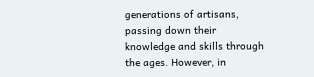generations of artisans, passing down their knowledge and skills through the ages. However, in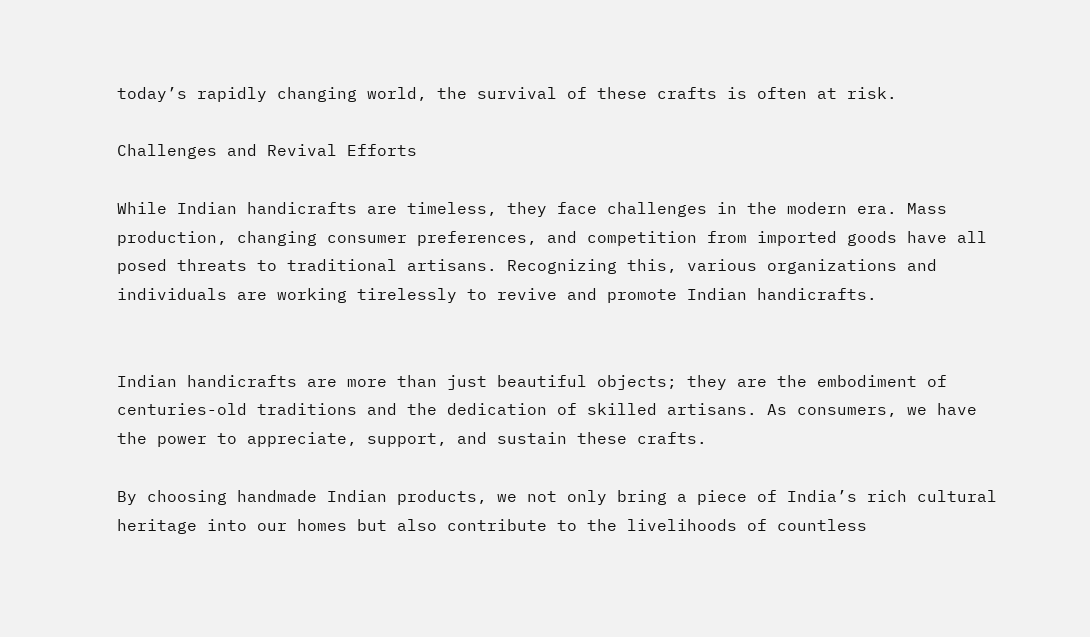today’s rapidly changing world, the survival of these crafts is often at risk.

Challenges and Revival Efforts

While Indian handicrafts are timeless, they face challenges in the modern era. Mass production, changing consumer preferences, and competition from imported goods have all posed threats to traditional artisans. Recognizing this, various organizations and individuals are working tirelessly to revive and promote Indian handicrafts.


Indian handicrafts are more than just beautiful objects; they are the embodiment of centuries-old traditions and the dedication of skilled artisans. As consumers, we have the power to appreciate, support, and sustain these crafts.

By choosing handmade Indian products, we not only bring a piece of India’s rich cultural heritage into our homes but also contribute to the livelihoods of countless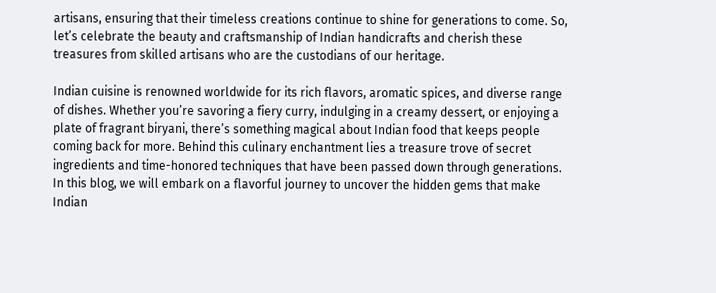artisans, ensuring that their timeless creations continue to shine for generations to come. So, let’s celebrate the beauty and craftsmanship of Indian handicrafts and cherish these treasures from skilled artisans who are the custodians of our heritage.

Indian cuisine is renowned worldwide for its rich flavors, aromatic spices, and diverse range of dishes. Whether you’re savoring a fiery curry, indulging in a creamy dessert, or enjoying a plate of fragrant biryani, there’s something magical about Indian food that keeps people coming back for more. Behind this culinary enchantment lies a treasure trove of secret ingredients and time-honored techniques that have been passed down through generations. In this blog, we will embark on a flavorful journey to uncover the hidden gems that make Indian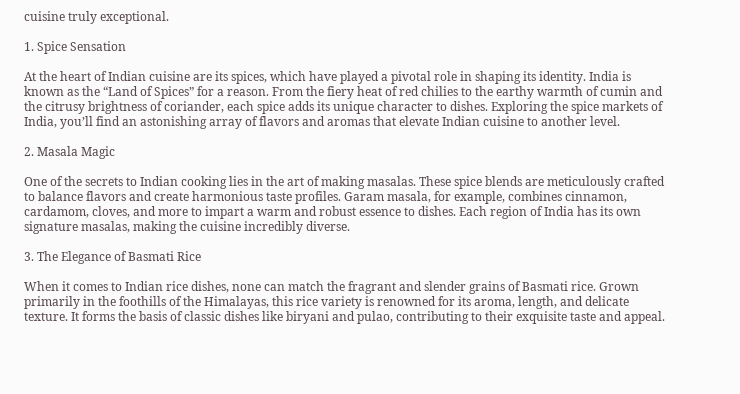cuisine truly exceptional.

1. Spice Sensation

At the heart of Indian cuisine are its spices, which have played a pivotal role in shaping its identity. India is known as the “Land of Spices” for a reason. From the fiery heat of red chilies to the earthy warmth of cumin and the citrusy brightness of coriander, each spice adds its unique character to dishes. Exploring the spice markets of India, you’ll find an astonishing array of flavors and aromas that elevate Indian cuisine to another level.

2. Masala Magic

One of the secrets to Indian cooking lies in the art of making masalas. These spice blends are meticulously crafted to balance flavors and create harmonious taste profiles. Garam masala, for example, combines cinnamon, cardamom, cloves, and more to impart a warm and robust essence to dishes. Each region of India has its own signature masalas, making the cuisine incredibly diverse.

3. The Elegance of Basmati Rice

When it comes to Indian rice dishes, none can match the fragrant and slender grains of Basmati rice. Grown primarily in the foothills of the Himalayas, this rice variety is renowned for its aroma, length, and delicate texture. It forms the basis of classic dishes like biryani and pulao, contributing to their exquisite taste and appeal.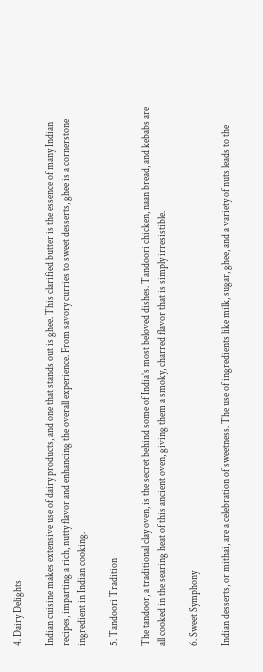4. Dairy Delights

Indian cuisine makes extensive use of dairy products, and one that stands out is ghee. This clarified butter is the essence of many Indian recipes, imparting a rich, nutty flavor and enhancing the overall experience. From savory curries to sweet desserts, ghee is a cornerstone ingredient in Indian cooking.

5. Tandoori Tradition

The tandoor, a traditional clay oven, is the secret behind some of India’s most beloved dishes. Tandoori chicken, naan bread, and kebabs are all cooked in the searing heat of this ancient oven, giving them a smoky, charred flavor that is simply irresistible.

6. Sweet Symphony

Indian desserts, or mithai, are a celebration of sweetness. The use of ingredients like milk, sugar, ghee, and a variety of nuts leads to the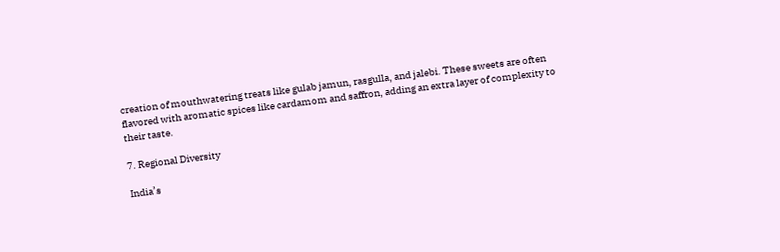creation of mouthwatering treats like gulab jamun, rasgulla, and jalebi. These sweets are often flavored with aromatic spices like cardamom and saffron, adding an extra layer of complexity to their taste.

7. Regional Diversity

India’s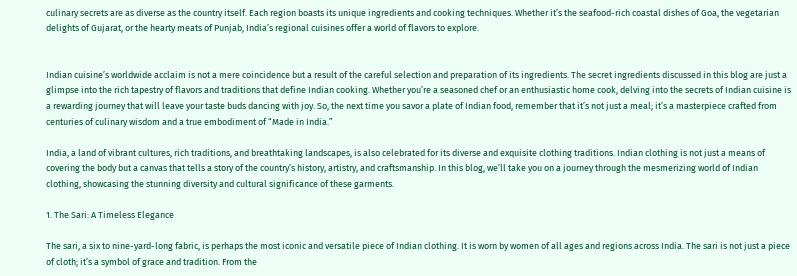culinary secrets are as diverse as the country itself. Each region boasts its unique ingredients and cooking techniques. Whether it’s the seafood-rich coastal dishes of Goa, the vegetarian delights of Gujarat, or the hearty meats of Punjab, India’s regional cuisines offer a world of flavors to explore.


Indian cuisine’s worldwide acclaim is not a mere coincidence but a result of the careful selection and preparation of its ingredients. The secret ingredients discussed in this blog are just a glimpse into the rich tapestry of flavors and traditions that define Indian cooking. Whether you’re a seasoned chef or an enthusiastic home cook, delving into the secrets of Indian cuisine is a rewarding journey that will leave your taste buds dancing with joy. So, the next time you savor a plate of Indian food, remember that it’s not just a meal; it’s a masterpiece crafted from centuries of culinary wisdom and a true embodiment of “Made in India.”

India, a land of vibrant cultures, rich traditions, and breathtaking landscapes, is also celebrated for its diverse and exquisite clothing traditions. Indian clothing is not just a means of covering the body but a canvas that tells a story of the country’s history, artistry, and craftsmanship. In this blog, we’ll take you on a journey through the mesmerizing world of Indian clothing, showcasing the stunning diversity and cultural significance of these garments.

1. The Sari: A Timeless Elegance

The sari, a six to nine-yard-long fabric, is perhaps the most iconic and versatile piece of Indian clothing. It is worn by women of all ages and regions across India. The sari is not just a piece of cloth; it’s a symbol of grace and tradition. From the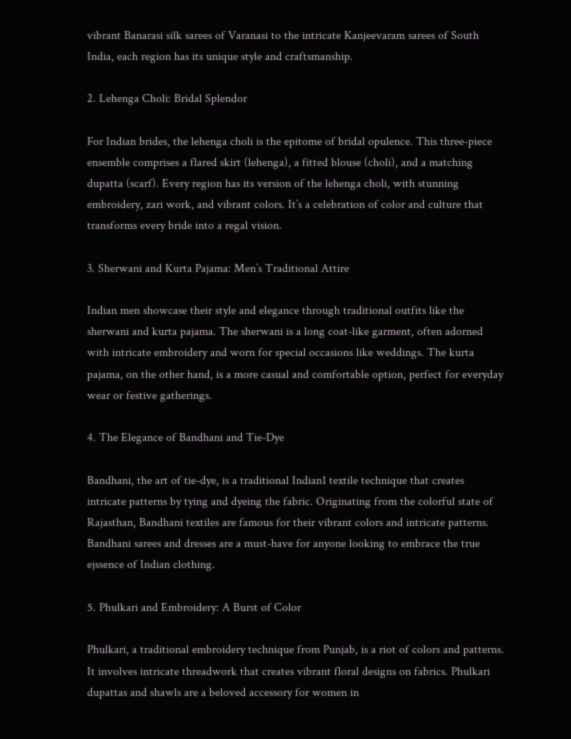vibrant Banarasi silk sarees of Varanasi to the intricate Kanjeevaram sarees of South India, each region has its unique style and craftsmanship.

2. Lehenga Choli: Bridal Splendor

For Indian brides, the lehenga choli is the epitome of bridal opulence. This three-piece ensemble comprises a flared skirt (lehenga), a fitted blouse (choli), and a matching dupatta (scarf). Every region has its version of the lehenga choli, with stunning embroidery, zari work, and vibrant colors. It’s a celebration of color and culture that transforms every bride into a regal vision.

3. Sherwani and Kurta Pajama: Men’s Traditional Attire

Indian men showcase their style and elegance through traditional outfits like the sherwani and kurta pajama. The sherwani is a long coat-like garment, often adorned with intricate embroidery and worn for special occasions like weddings. The kurta pajama, on the other hand, is a more casual and comfortable option, perfect for everyday wear or festive gatherings.

4. The Elegance of Bandhani and Tie-Dye

Bandhani, the art of tie-dye, is a traditional Indian1 textile technique that creates intricate patterns by tying and dyeing the fabric. Originating from the colorful state of Rajasthan, Bandhani textiles are famous for their vibrant colors and intricate patterns. Bandhani sarees and dresses are a must-have for anyone looking to embrace the true ejssence of Indian clothing.

5. Phulkari and Embroidery: A Burst of Color

Phulkari, a traditional embroidery technique from Punjab, is a riot of colors and patterns. It involves intricate threadwork that creates vibrant floral designs on fabrics. Phulkari dupattas and shawls are a beloved accessory for women in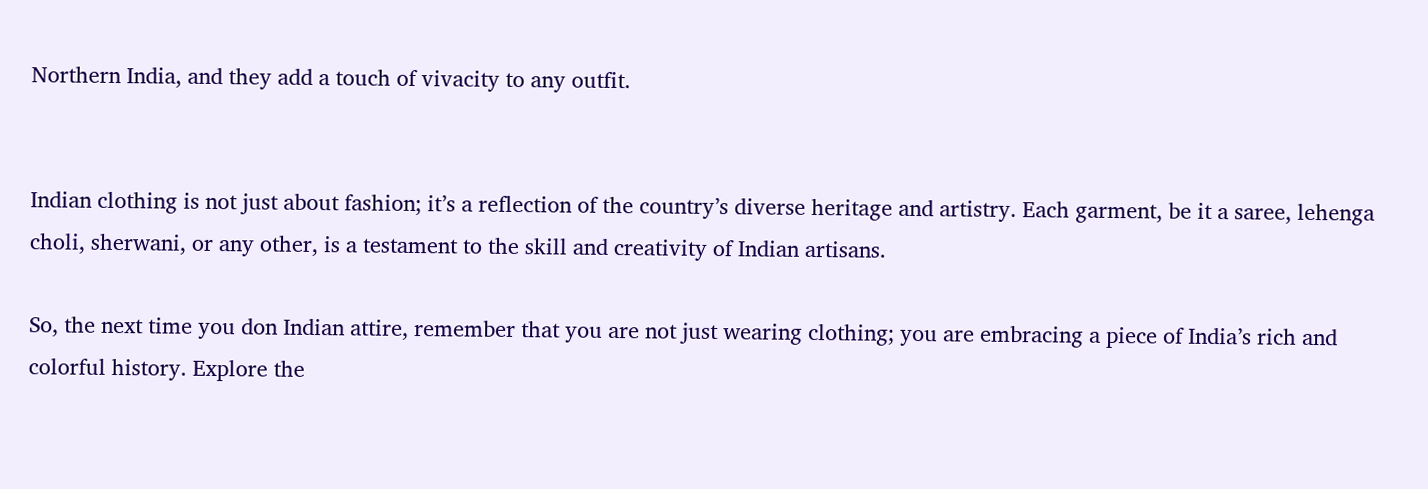Northern India, and they add a touch of vivacity to any outfit.


Indian clothing is not just about fashion; it’s a reflection of the country’s diverse heritage and artistry. Each garment, be it a saree, lehenga choli, sherwani, or any other, is a testament to the skill and creativity of Indian artisans.

So, the next time you don Indian attire, remember that you are not just wearing clothing; you are embracing a piece of India’s rich and colorful history. Explore the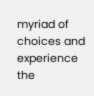myriad of choices and experience the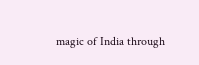magic of India through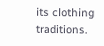its clothing traditions.